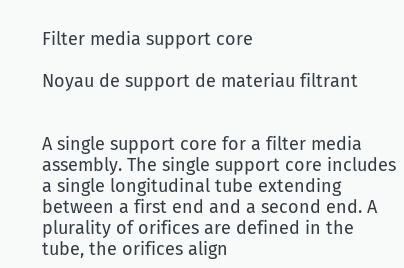Filter media support core

Noyau de support de materiau filtrant


A single support core for a filter media assembly. The single support core includes a single longitudinal tube extending between a first end and a second end. A plurality of orifices are defined in the tube, the orifices align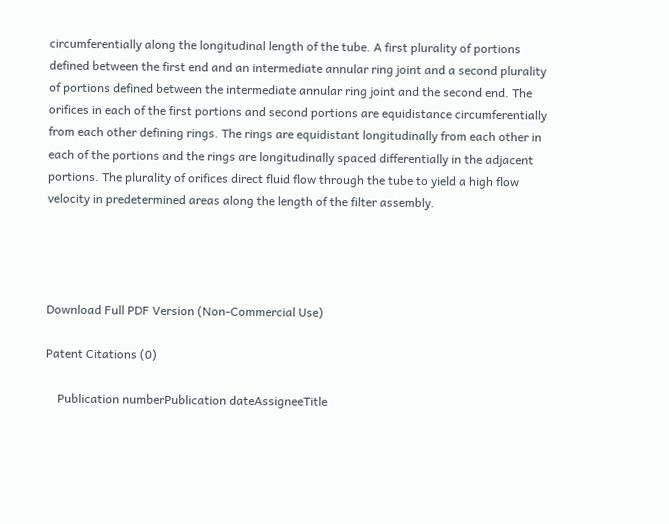circumferentially along the longitudinal length of the tube. A first plurality of portions defined between the first end and an intermediate annular ring joint and a second plurality of portions defined between the intermediate annular ring joint and the second end. The orifices in each of the first portions and second portions are equidistance circumferentially from each other defining rings. The rings are equidistant longitudinally from each other in each of the portions and the rings are longitudinally spaced differentially in the adjacent portions. The plurality of orifices direct fluid flow through the tube to yield a high flow velocity in predetermined areas along the length of the filter assembly.




Download Full PDF Version (Non-Commercial Use)

Patent Citations (0)

    Publication numberPublication dateAssigneeTitle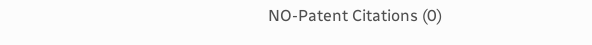NO-Patent Citations (0)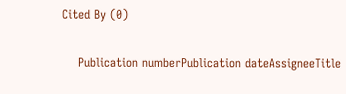Cited By (0)

    Publication numberPublication dateAssigneeTitle